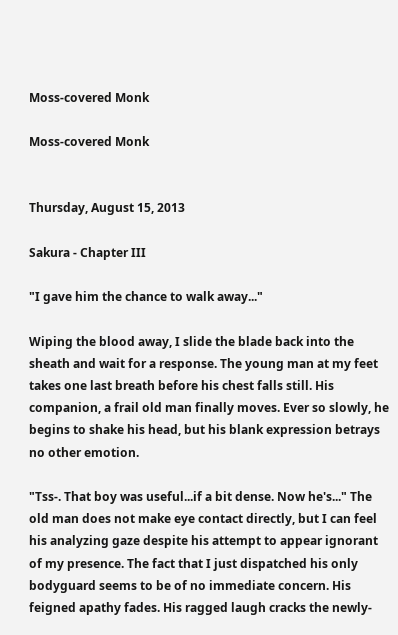Moss-covered Monk

Moss-covered Monk


Thursday, August 15, 2013

Sakura - Chapter III

"I gave him the chance to walk away..."

Wiping the blood away, I slide the blade back into the sheath and wait for a response. The young man at my feet takes one last breath before his chest falls still. His companion, a frail old man finally moves. Ever so slowly, he begins to shake his head, but his blank expression betrays no other emotion.

"Tss-. That boy was useful...if a bit dense. Now he's..." The old man does not make eye contact directly, but I can feel his analyzing gaze despite his attempt to appear ignorant of my presence. The fact that I just dispatched his only bodyguard seems to be of no immediate concern. His feigned apathy fades. His ragged laugh cracks the newly-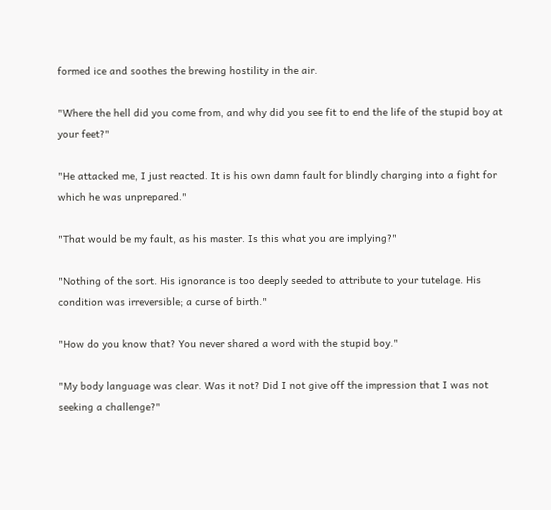formed ice and soothes the brewing hostility in the air.

"Where the hell did you come from, and why did you see fit to end the life of the stupid boy at your feet?"

"He attacked me, I just reacted. It is his own damn fault for blindly charging into a fight for which he was unprepared."

"That would be my fault, as his master. Is this what you are implying?"

"Nothing of the sort. His ignorance is too deeply seeded to attribute to your tutelage. His condition was irreversible; a curse of birth."

"How do you know that? You never shared a word with the stupid boy."

"My body language was clear. Was it not? Did I not give off the impression that I was not seeking a challenge?"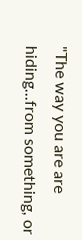"The way you are are hiding...from something, or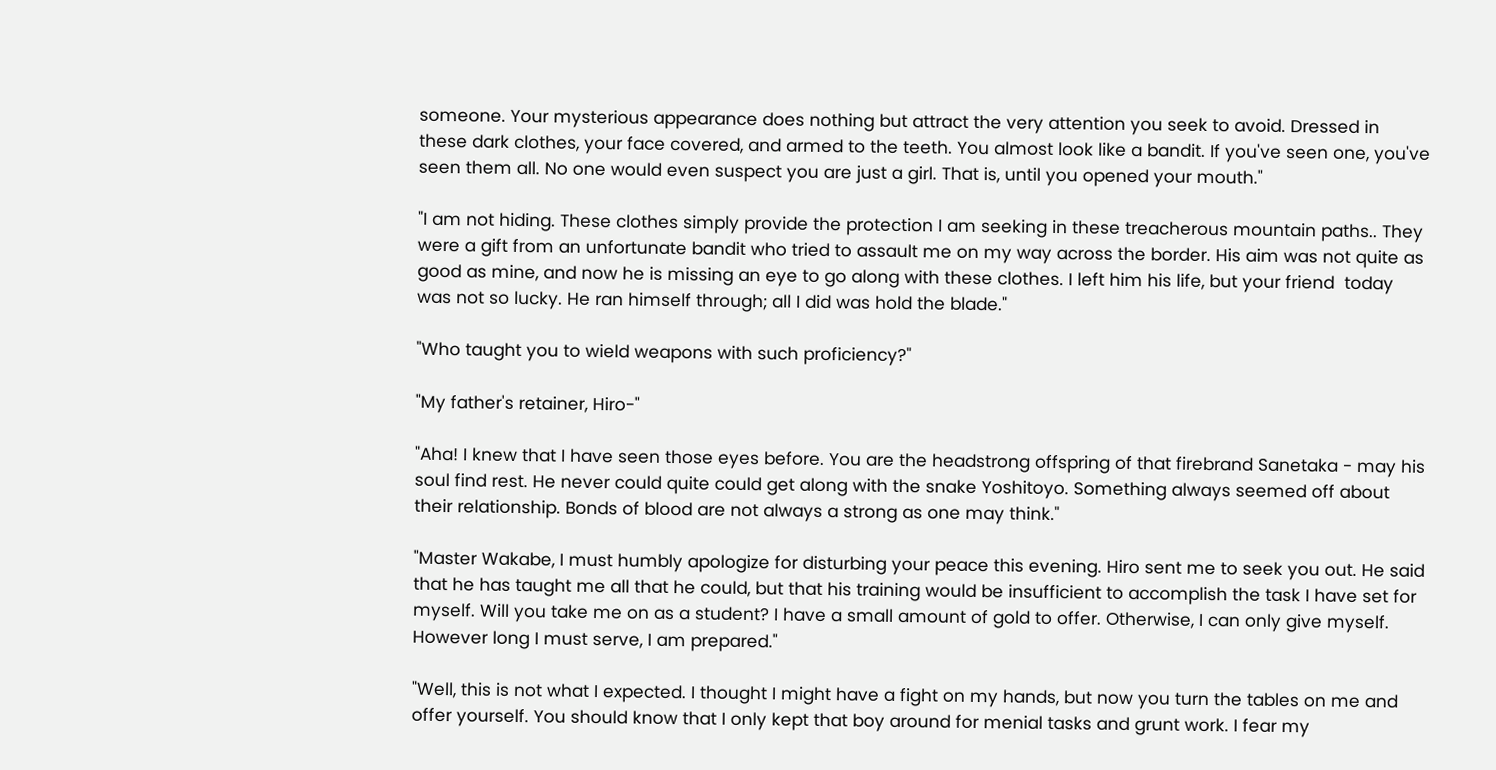someone. Your mysterious appearance does nothing but attract the very attention you seek to avoid. Dressed in these dark clothes, your face covered, and armed to the teeth. You almost look like a bandit. If you've seen one, you've seen them all. No one would even suspect you are just a girl. That is, until you opened your mouth."

"I am not hiding. These clothes simply provide the protection I am seeking in these treacherous mountain paths.. They were a gift from an unfortunate bandit who tried to assault me on my way across the border. His aim was not quite as good as mine, and now he is missing an eye to go along with these clothes. I left him his life, but your friend  today was not so lucky. He ran himself through; all I did was hold the blade."

"Who taught you to wield weapons with such proficiency?"

"My father's retainer, Hiro-"

"Aha! I knew that I have seen those eyes before. You are the headstrong offspring of that firebrand Sanetaka - may his soul find rest. He never could quite could get along with the snake Yoshitoyo. Something always seemed off about their relationship. Bonds of blood are not always a strong as one may think."

"Master Wakabe, I must humbly apologize for disturbing your peace this evening. Hiro sent me to seek you out. He said that he has taught me all that he could, but that his training would be insufficient to accomplish the task I have set for myself. Will you take me on as a student? I have a small amount of gold to offer. Otherwise, I can only give myself. However long I must serve, I am prepared."

"Well, this is not what I expected. I thought I might have a fight on my hands, but now you turn the tables on me and offer yourself. You should know that I only kept that boy around for menial tasks and grunt work. I fear my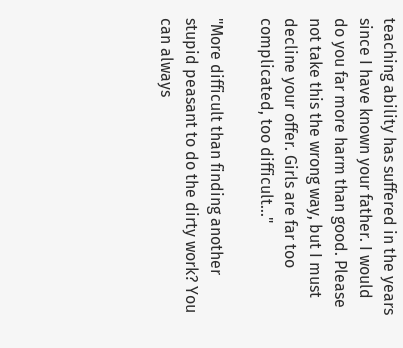teaching ability has suffered in the years since I have known your father. I would do you far more harm than good. Please not take this the wrong way, but I must decline your offer. Girls are far too complicated, too difficult..."

"More difficult than finding another stupid peasant to do the dirty work? You can always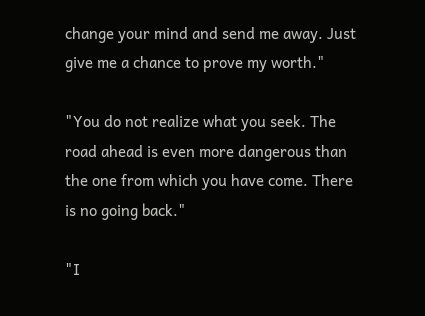change your mind and send me away. Just give me a chance to prove my worth."

"You do not realize what you seek. The road ahead is even more dangerous than the one from which you have come. There is no going back."

"I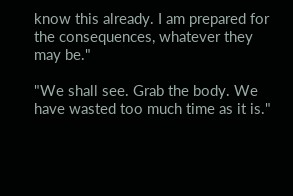know this already. I am prepared for the consequences, whatever they may be."

"We shall see. Grab the body. We have wasted too much time as it is."